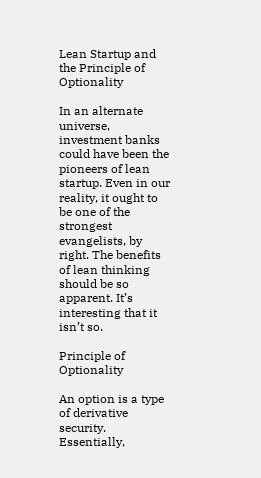Lean Startup and the Principle of Optionality

In an alternate universe, investment banks could have been the pioneers of lean startup. Even in our reality, it ought to be one of the strongest evangelists, by right. The benefits of lean thinking should be so apparent. It’s interesting that it isn’t so.

Principle of Optionality

An option is a type of derivative security. Essentially,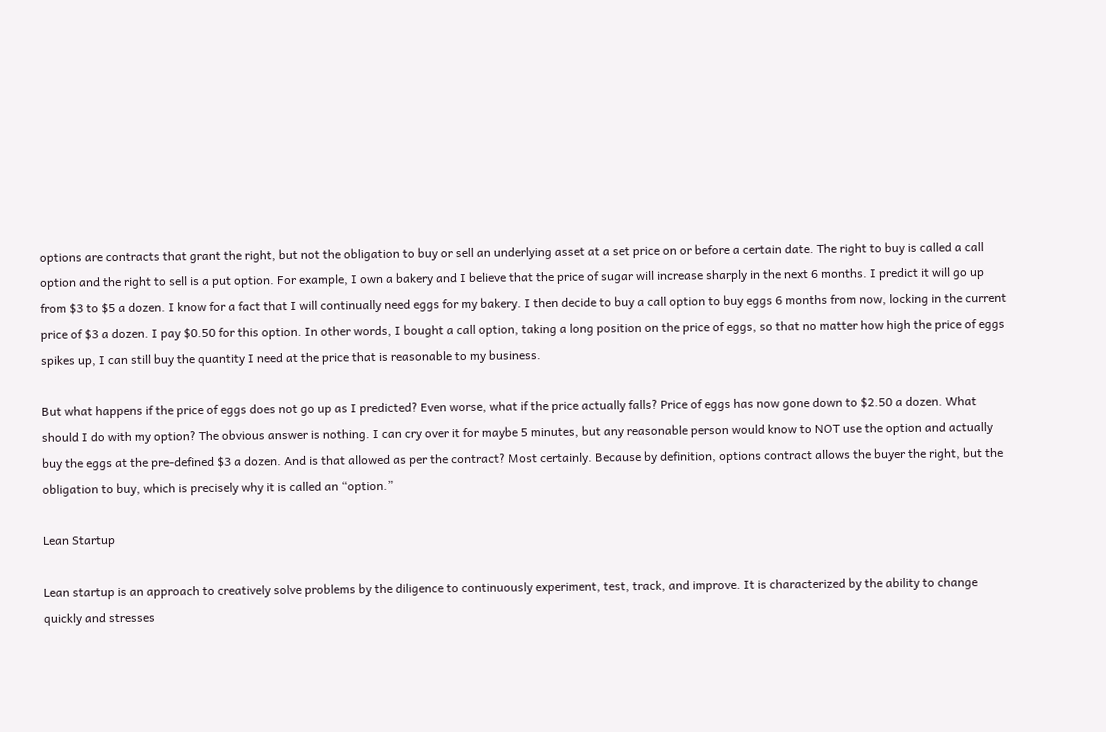options are contracts that grant the right, but not the obligation to buy or sell an underlying asset at a set price on or before a certain date. The right to buy is called a call option and the right to sell is a put option. For example, I own a bakery and I believe that the price of sugar will increase sharply in the next 6 months. I predict it will go up from $3 to $5 a dozen. I know for a fact that I will continually need eggs for my bakery. I then decide to buy a call option to buy eggs 6 months from now, locking in the current price of $3 a dozen. I pay $0.50 for this option. In other words, I bought a call option, taking a long position on the price of eggs, so that no matter how high the price of eggs spikes up, I can still buy the quantity I need at the price that is reasonable to my business.

But what happens if the price of eggs does not go up as I predicted? Even worse, what if the price actually falls? Price of eggs has now gone down to $2.50 a dozen. What should I do with my option? The obvious answer is nothing. I can cry over it for maybe 5 minutes, but any reasonable person would know to NOT use the option and actually buy the eggs at the pre-defined $3 a dozen. And is that allowed as per the contract? Most certainly. Because by definition, options contract allows the buyer the right, but the obligation to buy, which is precisely why it is called an “option.”

Lean Startup

Lean startup is an approach to creatively solve problems by the diligence to continuously experiment, test, track, and improve. It is characterized by the ability to change quickly and stresses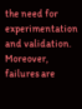the need for experimentation and validation. Moreover, failures are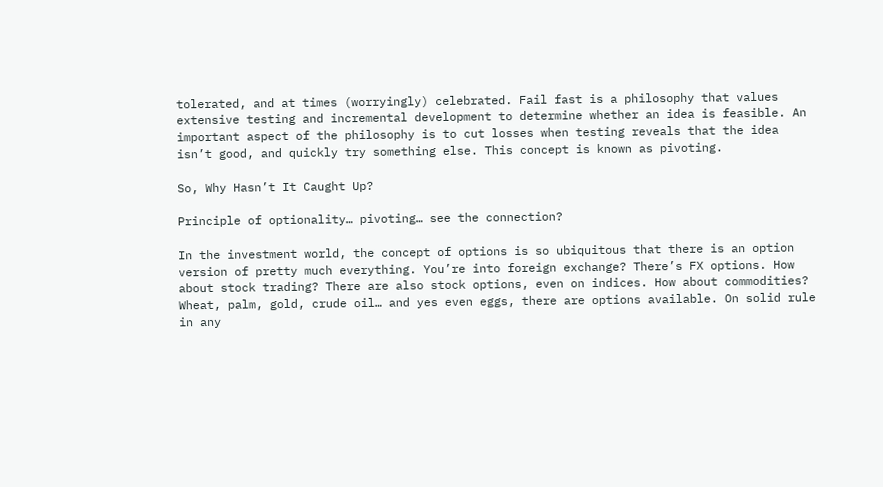tolerated, and at times (worryingly) celebrated. Fail fast is a philosophy that values extensive testing and incremental development to determine whether an idea is feasible. An important aspect of the philosophy is to cut losses when testing reveals that the idea isn’t good, and quickly try something else. This concept is known as pivoting.

So, Why Hasn’t It Caught Up?

Principle of optionality… pivoting… see the connection?

In the investment world, the concept of options is so ubiquitous that there is an option version of pretty much everything. You’re into foreign exchange? There’s FX options. How about stock trading? There are also stock options, even on indices. How about commodities? Wheat, palm, gold, crude oil… and yes even eggs, there are options available. On solid rule in any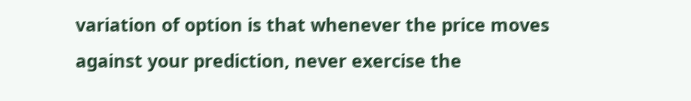variation of option is that whenever the price moves against your prediction, never exercise the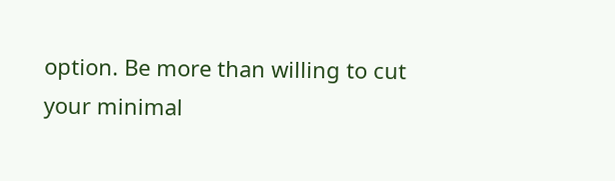option. Be more than willing to cut your minimal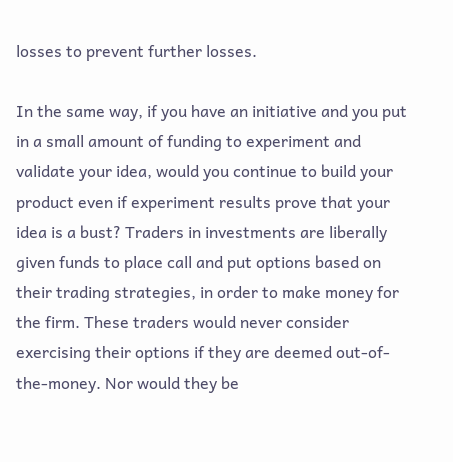losses to prevent further losses.

In the same way, if you have an initiative and you put in a small amount of funding to experiment and validate your idea, would you continue to build your product even if experiment results prove that your idea is a bust? Traders in investments are liberally given funds to place call and put options based on their trading strategies, in order to make money for the firm. These traders would never consider exercising their options if they are deemed out-of-the-money. Nor would they be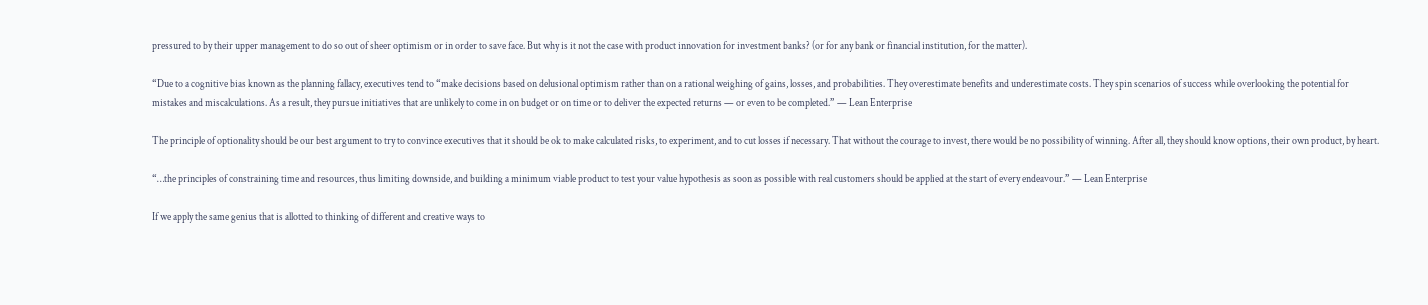pressured to by their upper management to do so out of sheer optimism or in order to save face. But why is it not the case with product innovation for investment banks? (or for any bank or financial institution, for the matter).

“Due to a cognitive bias known as the planning fallacy, executives tend to “make decisions based on delusional optimism rather than on a rational weighing of gains, losses, and probabilities. They overestimate benefits and underestimate costs. They spin scenarios of success while overlooking the potential for mistakes and miscalculations. As a result, they pursue initiatives that are unlikely to come in on budget or on time or to deliver the expected returns — or even to be completed.” — Lean Enterprise

The principle of optionality should be our best argument to try to convince executives that it should be ok to make calculated risks, to experiment, and to cut losses if necessary. That without the courage to invest, there would be no possibility of winning. After all, they should know options, their own product, by heart.

“…the principles of constraining time and resources, thus limiting downside, and building a minimum viable product to test your value hypothesis as soon as possible with real customers should be applied at the start of every endeavour.” — Lean Enterprise

If we apply the same genius that is allotted to thinking of different and creative ways to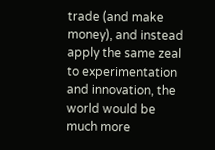trade (and make money), and instead apply the same zeal to experimentation and innovation, the world would be much more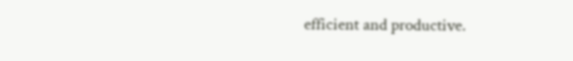efficient and productive.